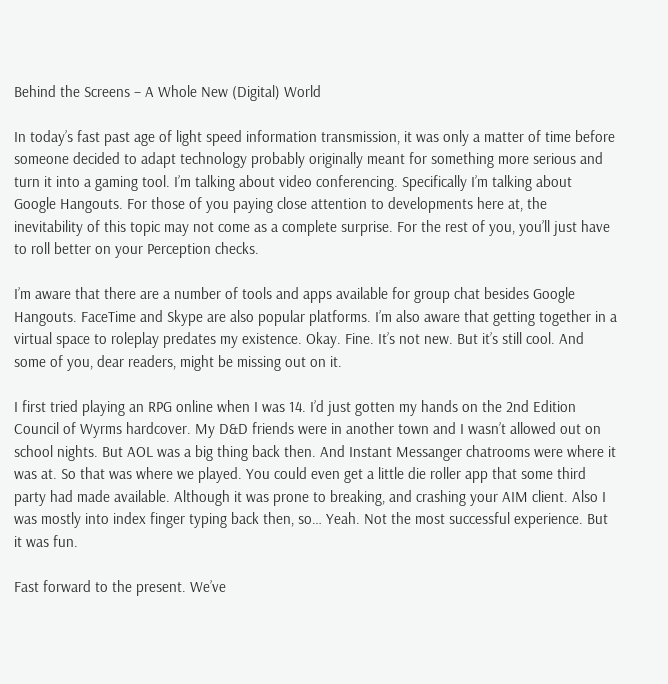Behind the Screens – A Whole New (Digital) World

In today’s fast past age of light speed information transmission, it was only a matter of time before someone decided to adapt technology probably originally meant for something more serious and turn it into a gaming tool. I’m talking about video conferencing. Specifically I’m talking about Google Hangouts. For those of you paying close attention to developments here at, the inevitability of this topic may not come as a complete surprise. For the rest of you, you’ll just have to roll better on your Perception checks.

I’m aware that there are a number of tools and apps available for group chat besides Google Hangouts. FaceTime and Skype are also popular platforms. I’m also aware that getting together in a virtual space to roleplay predates my existence. Okay. Fine. It’s not new. But it’s still cool. And some of you, dear readers, might be missing out on it.

I first tried playing an RPG online when I was 14. I’d just gotten my hands on the 2nd Edition Council of Wyrms hardcover. My D&D friends were in another town and I wasn’t allowed out on school nights. But AOL was a big thing back then. And Instant Messanger chatrooms were where it was at. So that was where we played. You could even get a little die roller app that some third party had made available. Although it was prone to breaking, and crashing your AIM client. Also I was mostly into index finger typing back then, so… Yeah. Not the most successful experience. But it was fun.

Fast forward to the present. We’ve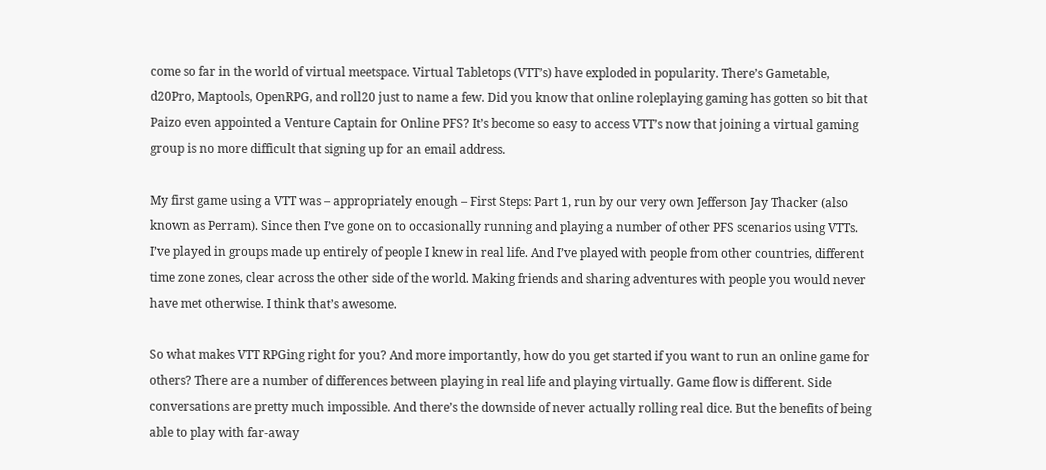come so far in the world of virtual meetspace. Virtual Tabletops (VTT’s) have exploded in popularity. There’s Gametable, d20Pro, Maptools, OpenRPG, and roll20 just to name a few. Did you know that online roleplaying gaming has gotten so bit that Paizo even appointed a Venture Captain for Online PFS? It’s become so easy to access VTT’s now that joining a virtual gaming group is no more difficult that signing up for an email address.

My first game using a VTT was – appropriately enough – First Steps: Part 1, run by our very own Jefferson Jay Thacker (also known as Perram). Since then I’ve gone on to occasionally running and playing a number of other PFS scenarios using VTTs. I’ve played in groups made up entirely of people I knew in real life. And I’ve played with people from other countries, different time zone zones, clear across the other side of the world. Making friends and sharing adventures with people you would never have met otherwise. I think that’s awesome.

So what makes VTT RPGing right for you? And more importantly, how do you get started if you want to run an online game for others? There are a number of differences between playing in real life and playing virtually. Game flow is different. Side conversations are pretty much impossible. And there’s the downside of never actually rolling real dice. But the benefits of being able to play with far-away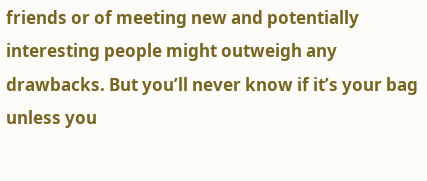friends or of meeting new and potentially interesting people might outweigh any drawbacks. But you’ll never know if it’s your bag unless you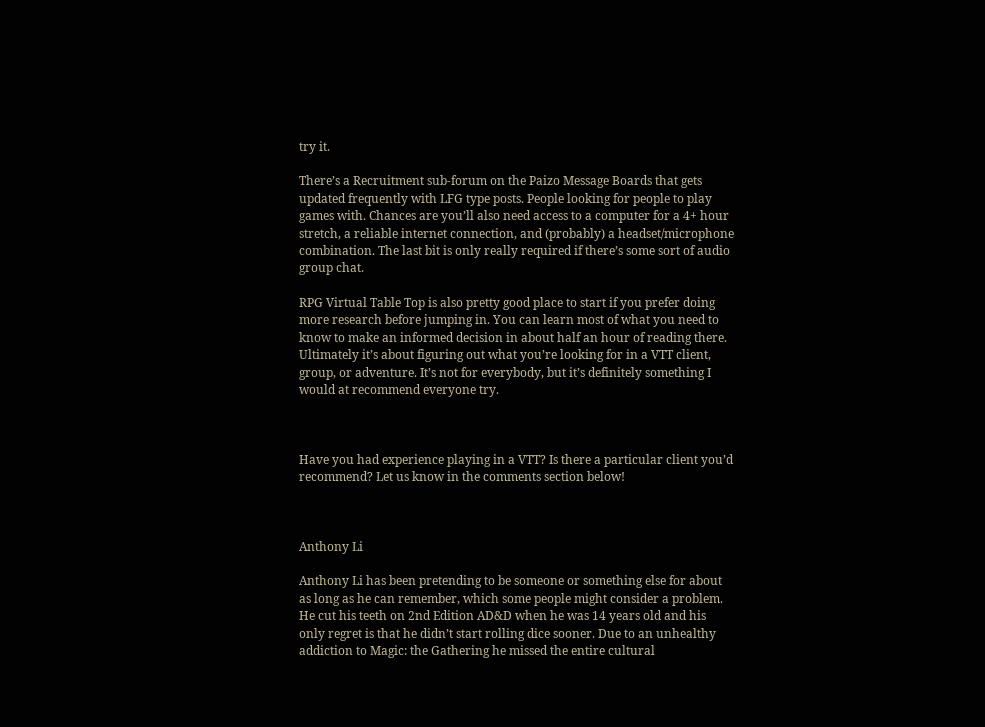try it.

There’s a Recruitment sub-forum on the Paizo Message Boards that gets updated frequently with LFG type posts. People looking for people to play games with. Chances are you’ll also need access to a computer for a 4+ hour stretch, a reliable internet connection, and (probably) a headset/microphone combination. The last bit is only really required if there’s some sort of audio group chat.

RPG Virtual Table Top is also pretty good place to start if you prefer doing more research before jumping in. You can learn most of what you need to know to make an informed decision in about half an hour of reading there. Ultimately it’s about figuring out what you’re looking for in a VTT client, group, or adventure. It’s not for everybody, but it’s definitely something I would at recommend everyone try.



Have you had experience playing in a VTT? Is there a particular client you’d recommend? Let us know in the comments section below!



Anthony Li

Anthony Li has been pretending to be someone or something else for about as long as he can remember, which some people might consider a problem. He cut his teeth on 2nd Edition AD&D when he was 14 years old and his only regret is that he didn’t start rolling dice sooner. Due to an unhealthy addiction to Magic: the Gathering he missed the entire cultural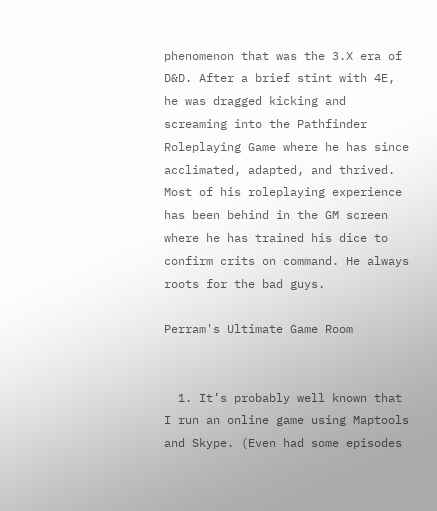phenomenon that was the 3.X era of D&D. After a brief stint with 4E, he was dragged kicking and screaming into the Pathfinder Roleplaying Game where he has since acclimated, adapted, and thrived. Most of his roleplaying experience has been behind in the GM screen where he has trained his dice to confirm crits on command. He always roots for the bad guys.

Perram's Ultimate Game Room


  1. It’s probably well known that I run an online game using Maptools and Skype. (Even had some episodes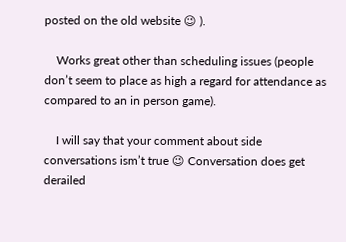posted on the old website 😉 ).

    Works great other than scheduling issues (people don’t seem to place as high a regard for attendance as compared to an in person game).

    I will say that your comment about side conversations ism’t true 😉 Conversation does get derailed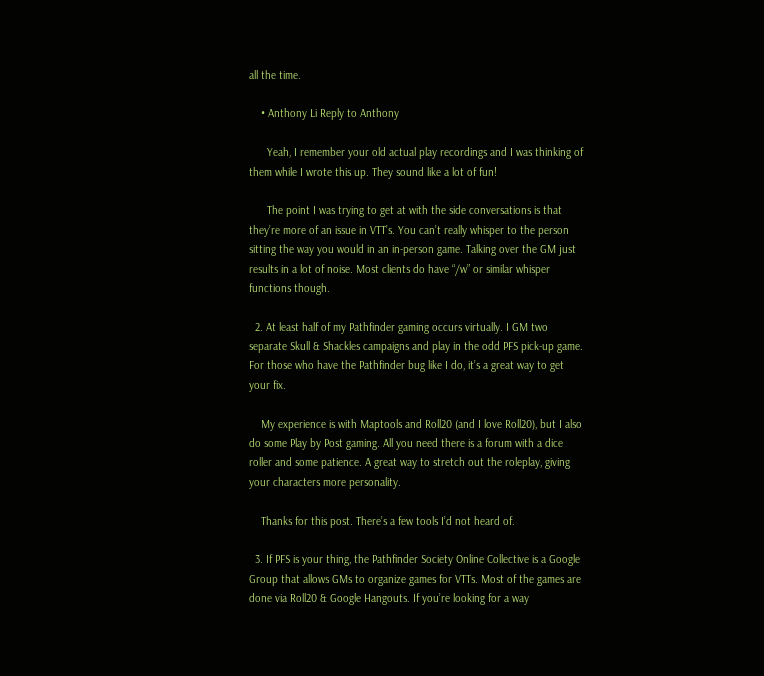all the time.

    • Anthony Li Reply to Anthony

      Yeah, I remember your old actual play recordings and I was thinking of them while I wrote this up. They sound like a lot of fun!

      The point I was trying to get at with the side conversations is that they’re more of an issue in VTT’s. You can’t really whisper to the person sitting the way you would in an in-person game. Talking over the GM just results in a lot of noise. Most clients do have “/w” or similar whisper functions though.

  2. At least half of my Pathfinder gaming occurs virtually. I GM two separate Skull & Shackles campaigns and play in the odd PFS pick-up game. For those who have the Pathfinder bug like I do, it’s a great way to get your fix.

    My experience is with Maptools and Roll20 (and I love Roll20), but I also do some Play by Post gaming. All you need there is a forum with a dice roller and some patience. A great way to stretch out the roleplay, giving your characters more personality.

    Thanks for this post. There’s a few tools I’d not heard of.

  3. If PFS is your thing, the Pathfinder Society Online Collective is a Google Group that allows GMs to organize games for VTTs. Most of the games are done via Roll20 & Google Hangouts. If you’re looking for a way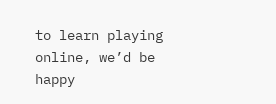to learn playing online, we’d be happy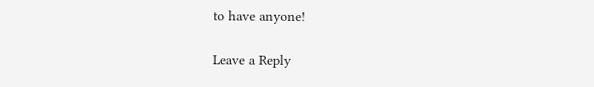to have anyone!

Leave a Reply